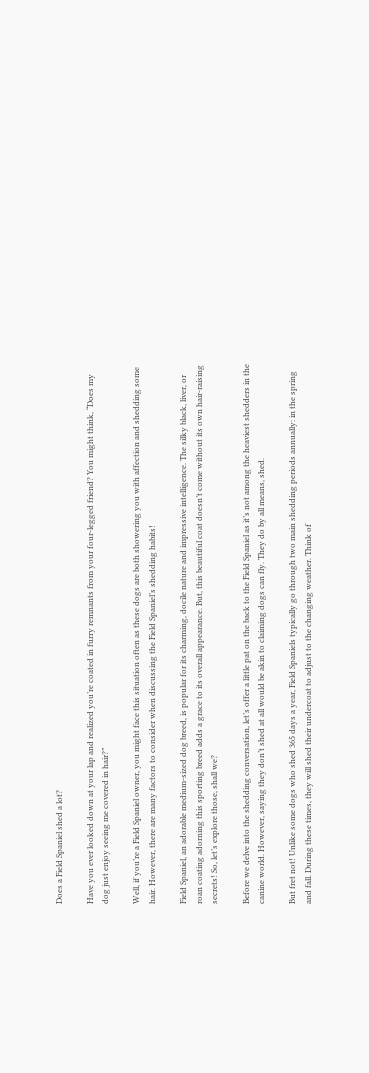Does a Field Spaniel shed a lot?

Have you ever looked down at your lap and realized you’re coated in furry remnants from your four-legged friend? You might think, “Does my dog just enjoy seeing me covered in hair?”

Well, if you’re a Field Spaniel owner, you might face this situation often as these dogs are both showering you with affection and shedding some hair. However, there are many factors to consider when discussing the Field Spaniel’s shedding habits!

Field Spaniel, an adorable medium-sized dog breed, is popular for its charming, docile nature and impressive intelligence. The silky black, liver, or roan coating adorning this sporting breed adds a grace to its overall appearance. But, this beautiful coat doesn’t come without its own hair-raising secrets! So, let’s explore those, shall we?

Before we delve into the shedding conversation, let’s offer a little pat on the back to the Field Spaniel as it’s not among the heaviest shedders in the canine world. However, saying they don’t shed at all would be akin to claiming dogs can fly. They do by all means, shed.

But fret not! Unlike some dogs who shed 365 days a year, Field Spaniels typically go through two main shedding periods annually: in the spring and fall. During these times, they will shed their undercoat to adjust to the changing weather. Think of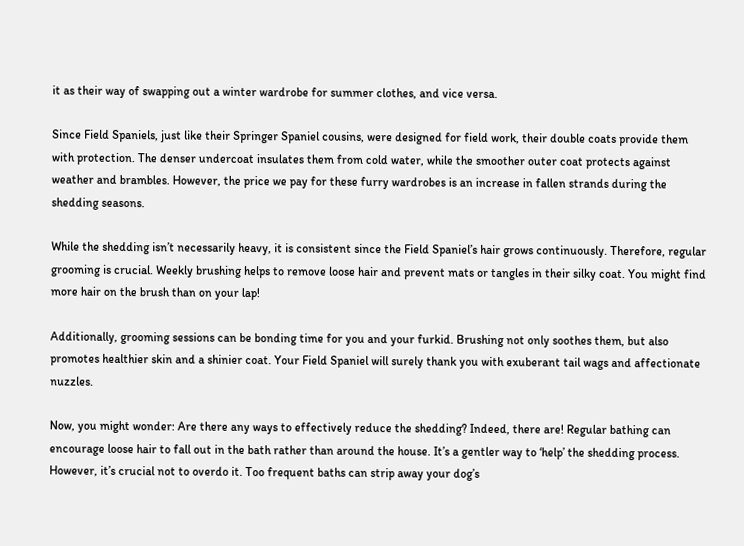it as their way of swapping out a winter wardrobe for summer clothes, and vice versa.

Since Field Spaniels, just like their Springer Spaniel cousins, were designed for field work, their double coats provide them with protection. The denser undercoat insulates them from cold water, while the smoother outer coat protects against weather and brambles. However, the price we pay for these furry wardrobes is an increase in fallen strands during the shedding seasons.

While the shedding isn’t necessarily heavy, it is consistent since the Field Spaniel’s hair grows continuously. Therefore, regular grooming is crucial. Weekly brushing helps to remove loose hair and prevent mats or tangles in their silky coat. You might find more hair on the brush than on your lap!

Additionally, grooming sessions can be bonding time for you and your furkid. Brushing not only soothes them, but also promotes healthier skin and a shinier coat. Your Field Spaniel will surely thank you with exuberant tail wags and affectionate nuzzles.

Now, you might wonder: Are there any ways to effectively reduce the shedding? Indeed, there are! Regular bathing can encourage loose hair to fall out in the bath rather than around the house. It’s a gentler way to ‘help’ the shedding process. However, it’s crucial not to overdo it. Too frequent baths can strip away your dog’s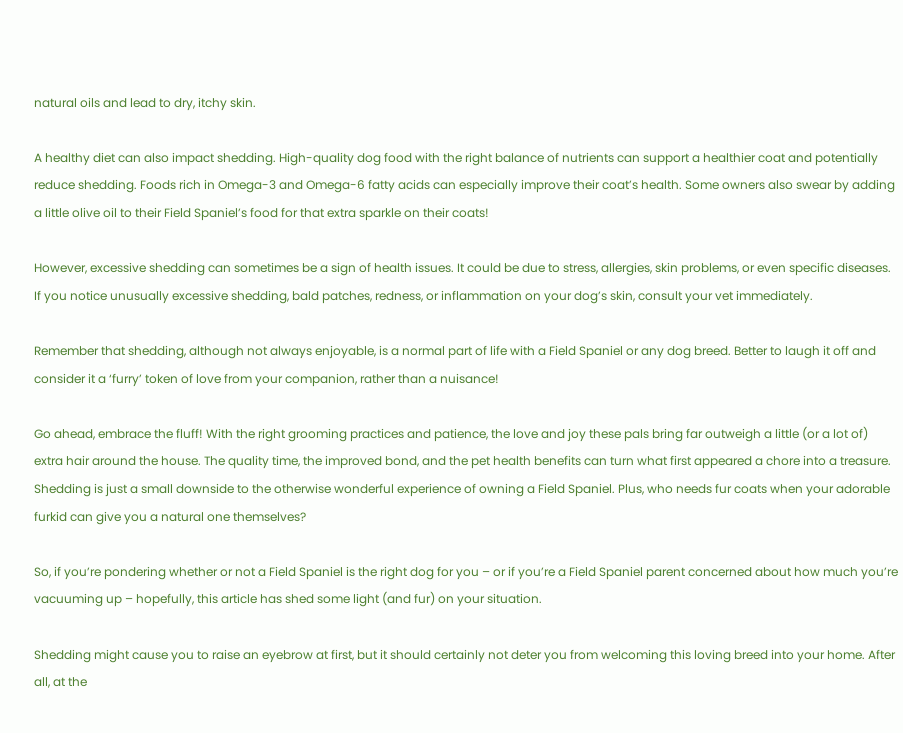natural oils and lead to dry, itchy skin.

A healthy diet can also impact shedding. High-quality dog food with the right balance of nutrients can support a healthier coat and potentially reduce shedding. Foods rich in Omega-3 and Omega-6 fatty acids can especially improve their coat’s health. Some owners also swear by adding a little olive oil to their Field Spaniel’s food for that extra sparkle on their coats!

However, excessive shedding can sometimes be a sign of health issues. It could be due to stress, allergies, skin problems, or even specific diseases. If you notice unusually excessive shedding, bald patches, redness, or inflammation on your dog’s skin, consult your vet immediately.

Remember that shedding, although not always enjoyable, is a normal part of life with a Field Spaniel or any dog breed. Better to laugh it off and consider it a ‘furry’ token of love from your companion, rather than a nuisance!

Go ahead, embrace the fluff! With the right grooming practices and patience, the love and joy these pals bring far outweigh a little (or a lot of) extra hair around the house. The quality time, the improved bond, and the pet health benefits can turn what first appeared a chore into a treasure. Shedding is just a small downside to the otherwise wonderful experience of owning a Field Spaniel. Plus, who needs fur coats when your adorable furkid can give you a natural one themselves?

So, if you’re pondering whether or not a Field Spaniel is the right dog for you – or if you’re a Field Spaniel parent concerned about how much you’re vacuuming up – hopefully, this article has shed some light (and fur) on your situation.

Shedding might cause you to raise an eyebrow at first, but it should certainly not deter you from welcoming this loving breed into your home. After all, at the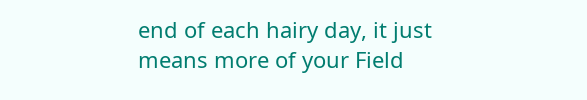end of each hairy day, it just means more of your Field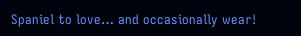Spaniel to love… and occasionally wear!